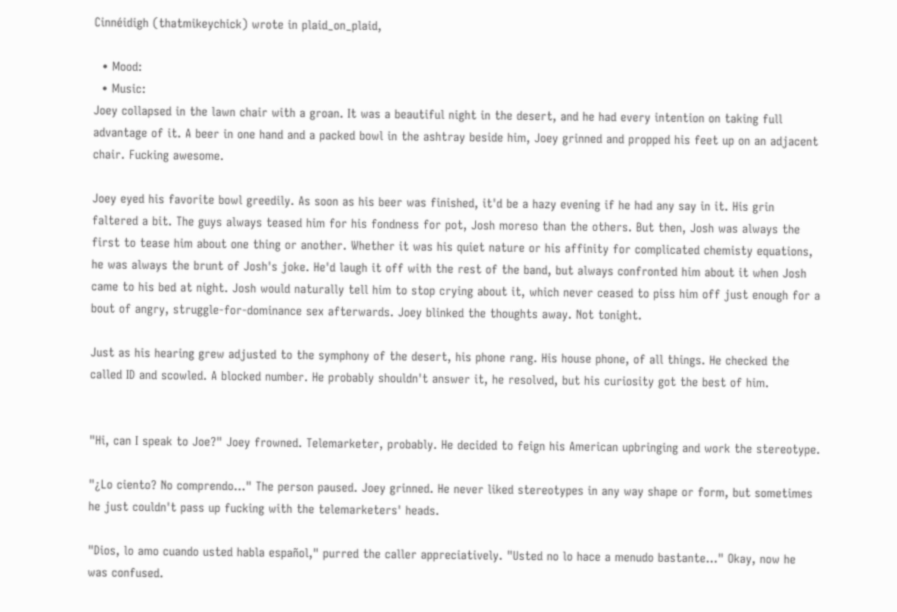Cinnéidigh (thatmikeychick) wrote in plaid_on_plaid,

  • Mood:
  • Music:
Joey collapsed in the lawn chair with a groan. It was a beautiful night in the desert, and he had every intention on taking full advantage of it. A beer in one hand and a packed bowl in the ashtray beside him, Joey grinned and propped his feet up on an adjacent chair. Fucking awesome.

Joey eyed his favorite bowl greedily. As soon as his beer was finished, it'd be a hazy evening if he had any say in it. His grin faltered a bit. The guys always teased him for his fondness for pot, Josh moreso than the others. But then, Josh was always the first to tease him about one thing or another. Whether it was his quiet nature or his affinity for complicated chemisty equations, he was always the brunt of Josh's joke. He'd laugh it off with the rest of the band, but always confronted him about it when Josh came to his bed at night. Josh would naturally tell him to stop crying about it, which never ceased to piss him off just enough for a bout of angry, struggle-for-dominance sex afterwards. Joey blinked the thoughts away. Not tonight.

Just as his hearing grew adjusted to the symphony of the desert, his phone rang. His house phone, of all things. He checked the called ID and scowled. A blocked number. He probably shouldn't answer it, he resolved, but his curiosity got the best of him.


"Hi, can I speak to Joe?" Joey frowned. Telemarketer, probably. He decided to feign his American upbringing and work the stereotype.

"¿Lo ciento? No comprendo..." The person paused. Joey grinned. He never liked stereotypes in any way shape or form, but sometimes he just couldn't pass up fucking with the telemarketers' heads.

"Dios, lo amo cuando usted habla español," purred the caller appreciatively. "Usted no lo hace a menudo bastante..." Okay, now he was confused.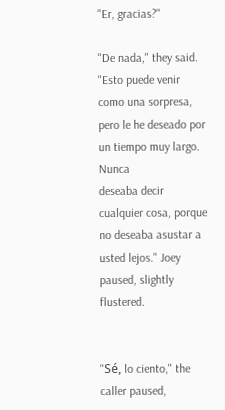"Er, gracias?"

"De nada," they said. "Esto puede venir como una sorpresa, pero le he deseado por un tiempo muy largo. Nunca
deseaba decir cualquier cosa, porque no deseaba asustar a usted lejos." Joey paused, slightly flustered.


"Sé, lo ciento," the caller paused,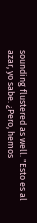sounding flustered as well. "Esto es al azar, yo sabe. ¿Pero, hemos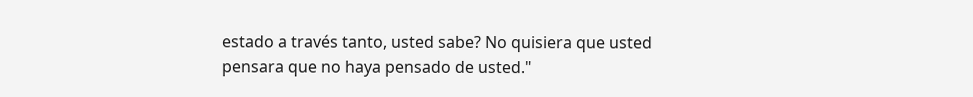estado a través tanto, usted sabe? No quisiera que usted pensara que no haya pensado de usted."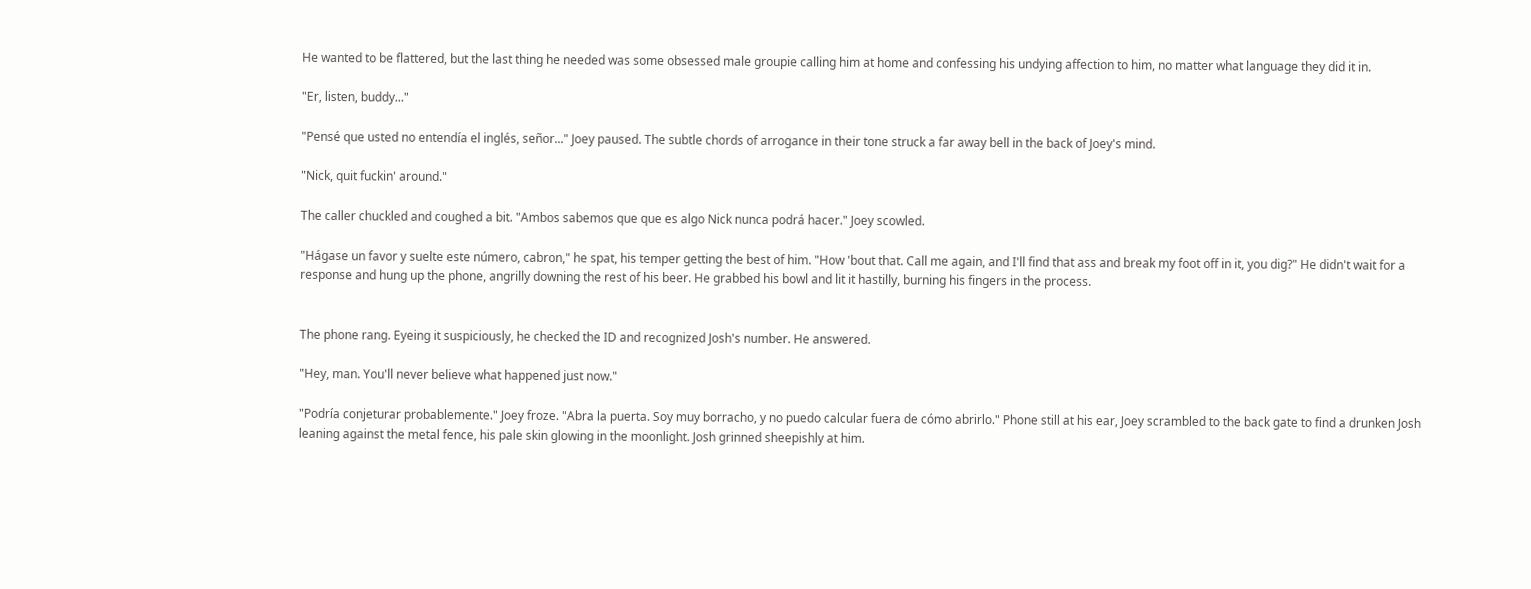He wanted to be flattered, but the last thing he needed was some obsessed male groupie calling him at home and confessing his undying affection to him, no matter what language they did it in.

"Er, listen, buddy..."

"Pensé que usted no entendía el inglés, señor..." Joey paused. The subtle chords of arrogance in their tone struck a far away bell in the back of Joey's mind.

"Nick, quit fuckin' around."

The caller chuckled and coughed a bit. "Ambos sabemos que que es algo Nick nunca podrá hacer." Joey scowled.

"Hágase un favor y suelte este número, cabron," he spat, his temper getting the best of him. "How 'bout that. Call me again, and I'll find that ass and break my foot off in it, you dig?" He didn't wait for a response and hung up the phone, angrilly downing the rest of his beer. He grabbed his bowl and lit it hastilly, burning his fingers in the process.


The phone rang. Eyeing it suspiciously, he checked the ID and recognized Josh's number. He answered.

"Hey, man. You'll never believe what happened just now."

"Podría conjeturar probablemente." Joey froze. "Abra la puerta. Soy muy borracho, y no puedo calcular fuera de cómo abrirlo." Phone still at his ear, Joey scrambled to the back gate to find a drunken Josh leaning against the metal fence, his pale skin glowing in the moonlight. Josh grinned sheepishly at him.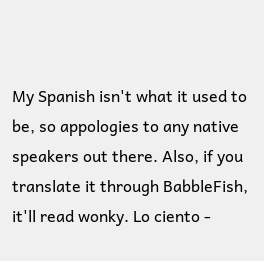My Spanish isn't what it used to be, so appologies to any native speakers out there. Also, if you translate it through BabbleFish, it'll read wonky. Lo ciento -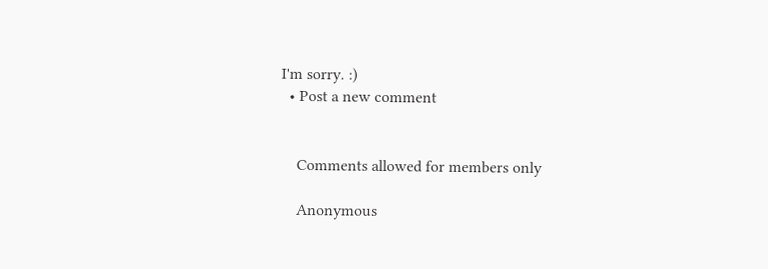I'm sorry. :)
  • Post a new comment


    Comments allowed for members only

    Anonymous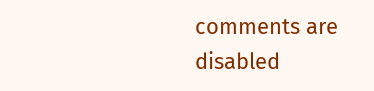comments are disabled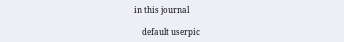in this journal

    default userpic